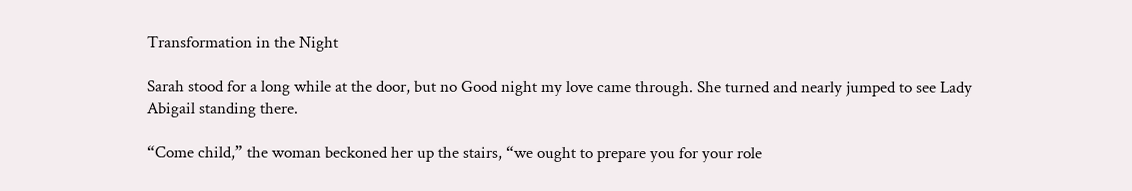Transformation in the Night

Sarah stood for a long while at the door, but no Good night my love came through. She turned and nearly jumped to see Lady Abigail standing there.

“Come child,” the woman beckoned her up the stairs, “we ought to prepare you for your role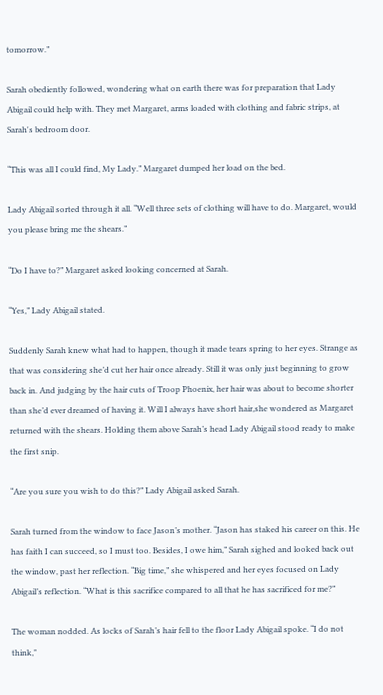tomorrow.”

Sarah obediently followed, wondering what on earth there was for preparation that Lady Abigail could help with. They met Margaret, arms loaded with clothing and fabric strips, at Sarah's bedroom door.

“This was all I could find, My Lady.” Margaret dumped her load on the bed.

Lady Abigail sorted through it all. “Well three sets of clothing will have to do. Margaret, would you please bring me the shears.”

“Do I have to?” Margaret asked looking concerned at Sarah.

“Yes,” Lady Abigail stated.

Suddenly Sarah knew what had to happen, though it made tears spring to her eyes. Strange as that was considering she’d cut her hair once already. Still it was only just beginning to grow back in. And judging by the hair cuts of Troop Phoenix, her hair was about to become shorter than she’d ever dreamed of having it. Will I always have short hair,she wondered as Margaret returned with the shears. Holding them above Sarah’s head Lady Abigail stood ready to make the first snip.

“Are you sure you wish to do this?” Lady Abigail asked Sarah.

Sarah turned from the window to face Jason’s mother. “Jason has staked his career on this. He has faith I can succeed, so I must too. Besides, I owe him,” Sarah sighed and looked back out the window, past her reflection. “Big time,” she whispered and her eyes focused on Lady Abigail’s reflection. “What is this sacrifice compared to all that he has sacrificed for me?”

The woman nodded. As locks of Sarah’s hair fell to the floor Lady Abigail spoke. “I do not think,"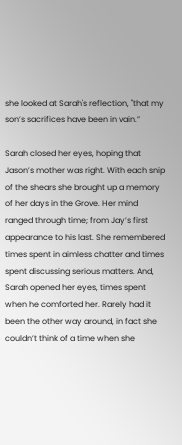she looked at Sarah's reflection, "that my son’s sacrifices have been in vain.”

Sarah closed her eyes, hoping that Jason’s mother was right. With each snip of the shears she brought up a memory of her days in the Grove. Her mind ranged through time; from Jay’s first appearance to his last. She remembered times spent in aimless chatter and times spent discussing serious matters. And, Sarah opened her eyes, times spent when he comforted her. Rarely had it been the other way around, in fact she couldn’t think of a time when she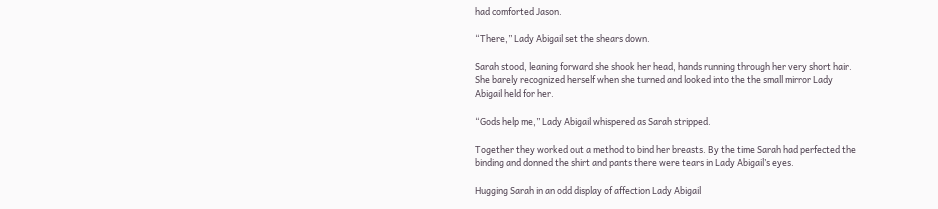had comforted Jason.

“There,” Lady Abigail set the shears down.

Sarah stood, leaning forward she shook her head, hands running through her very short hair. She barely recognized herself when she turned and looked into the the small mirror Lady Abigail held for her.

“Gods help me,” Lady Abigail whispered as Sarah stripped.

Together they worked out a method to bind her breasts. By the time Sarah had perfected the binding and donned the shirt and pants there were tears in Lady Abigail’s eyes.

Hugging Sarah in an odd display of affection Lady Abigail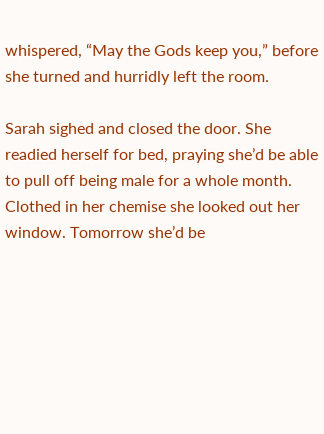whispered, “May the Gods keep you,” before she turned and hurridly left the room.

Sarah sighed and closed the door. She readied herself for bed, praying she’d be able to pull off being male for a whole month. Clothed in her chemise she looked out her window. Tomorrow she’d be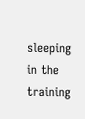sleeping in the training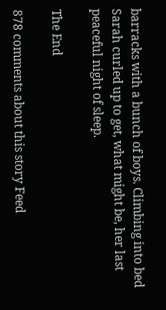barracks with a bunch of boys. Climbing into bed Sarah curled up to get, what might be, her last peaceful night of sleep.

The End

878 comments about this story Feed